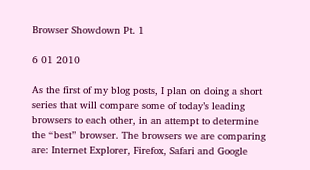Browser Showdown Pt. 1

6 01 2010

As the first of my blog posts, I plan on doing a short series that will compare some of today’s leading browsers to each other, in an attempt to determine the “best” browser. The browsers we are comparing are: Internet Explorer, Firefox, Safari and Google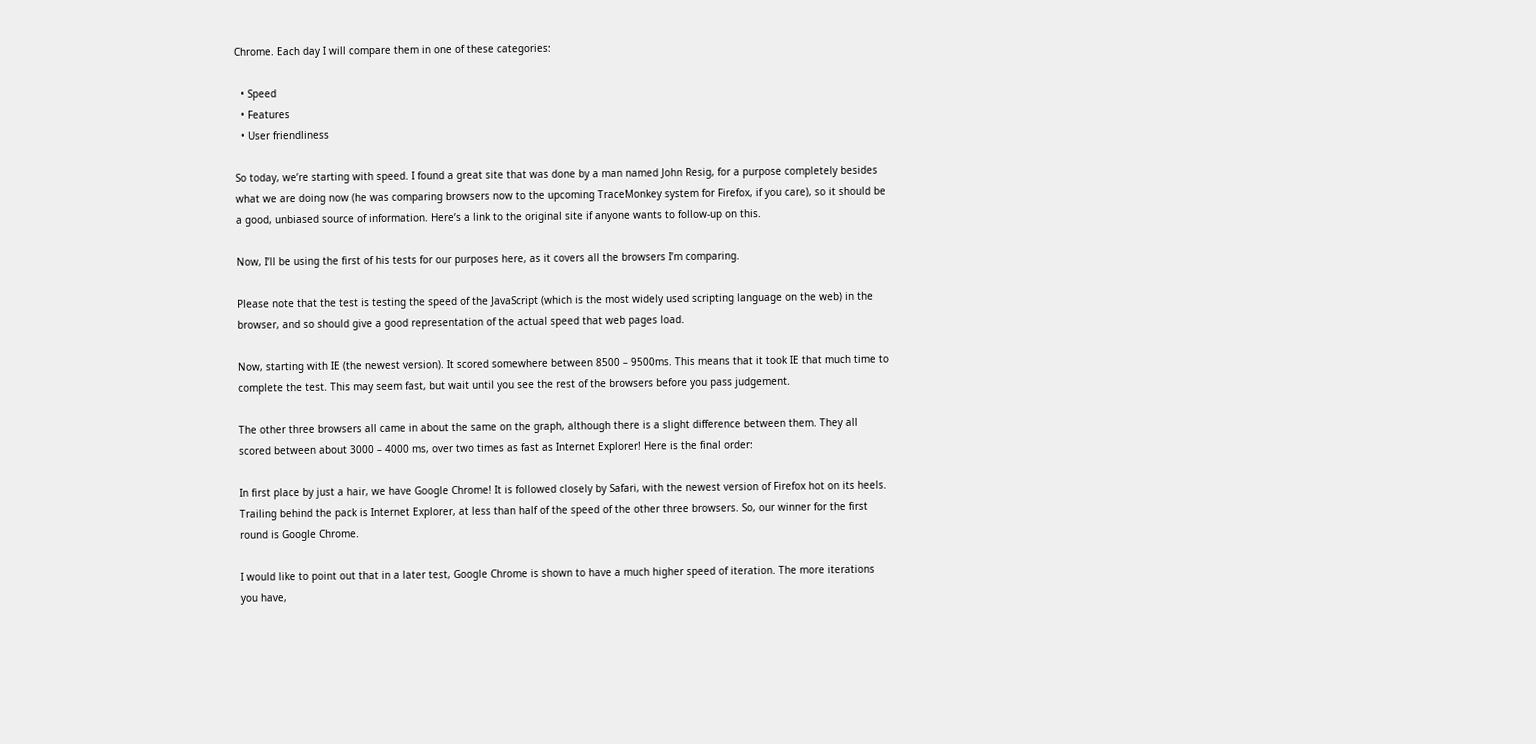Chrome. Each day I will compare them in one of these categories:

  • Speed
  • Features
  • User friendliness

So today, we’re starting with speed. I found a great site that was done by a man named John Resig, for a purpose completely besides what we are doing now (he was comparing browsers now to the upcoming TraceMonkey system for Firefox, if you care), so it should be a good, unbiased source of information. Here’s a link to the original site if anyone wants to follow-up on this.

Now, I’ll be using the first of his tests for our purposes here, as it covers all the browsers I’m comparing.

Please note that the test is testing the speed of the JavaScript (which is the most widely used scripting language on the web) in the browser, and so should give a good representation of the actual speed that web pages load.

Now, starting with IE (the newest version). It scored somewhere between 8500 – 9500ms. This means that it took IE that much time to complete the test. This may seem fast, but wait until you see the rest of the browsers before you pass judgement.

The other three browsers all came in about the same on the graph, although there is a slight difference between them. They all scored between about 3000 – 4000 ms, over two times as fast as Internet Explorer! Here is the final order:

In first place by just a hair, we have Google Chrome! It is followed closely by Safari, with the newest version of Firefox hot on its heels. Trailing behind the pack is Internet Explorer, at less than half of the speed of the other three browsers. So, our winner for the first round is Google Chrome.

I would like to point out that in a later test, Google Chrome is shown to have a much higher speed of iteration. The more iterations you have,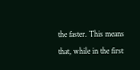the faster. This means that, while in the first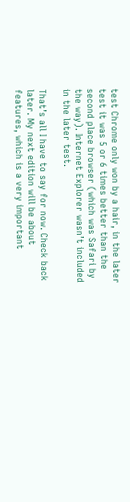test Chrome only won by a hair, in the later test it was 5 or 6 times better than the second place browser (which was Safari by the way). Internet Explorer wasn’t included in the later test.

That’s all I have to say for now. Check back later. My next edition will be about features, which is a very important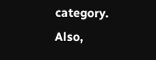category. Also,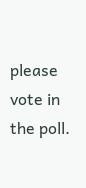please vote in the poll.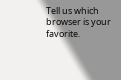Tell us which browser is your favorite.